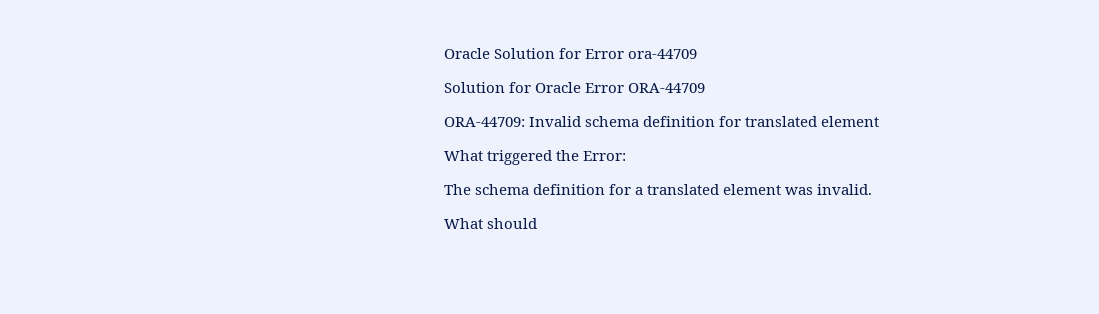Oracle Solution for Error ora-44709

Solution for Oracle Error ORA-44709

ORA-44709: Invalid schema definition for translated element

What triggered the Error:

The schema definition for a translated element was invalid.

What should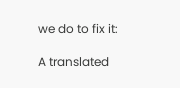we do to fix it:

A translated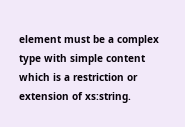element must be a complex type with simple content which is a restriction or extension of xs:string.